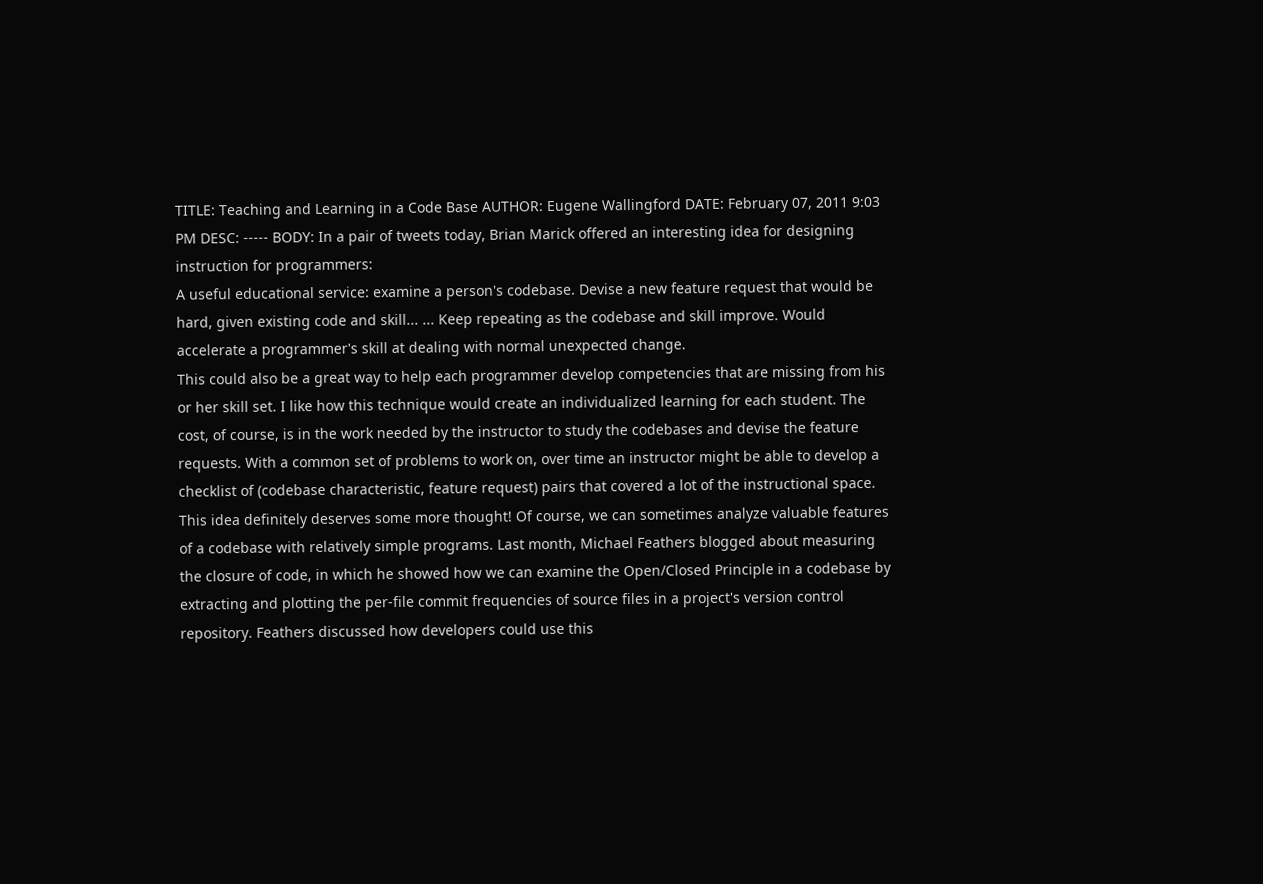TITLE: Teaching and Learning in a Code Base AUTHOR: Eugene Wallingford DATE: February 07, 2011 9:03 PM DESC: ----- BODY: In a pair of tweets today, Brian Marick offered an interesting idea for designing instruction for programmers:
A useful educational service: examine a person's codebase. Devise a new feature request that would be hard, given existing code and skill... ... Keep repeating as the codebase and skill improve. Would accelerate a programmer's skill at dealing with normal unexpected change.
This could also be a great way to help each programmer develop competencies that are missing from his or her skill set. I like how this technique would create an individualized learning for each student. The cost, of course, is in the work needed by the instructor to study the codebases and devise the feature requests. With a common set of problems to work on, over time an instructor might be able to develop a checklist of (codebase characteristic, feature request) pairs that covered a lot of the instructional space. This idea definitely deserves some more thought! Of course, we can sometimes analyze valuable features of a codebase with relatively simple programs. Last month, Michael Feathers blogged about measuring the closure of code, in which he showed how we can examine the Open/Closed Principle in a codebase by extracting and plotting the per-file commit frequencies of source files in a project's version control repository. Feathers discussed how developers could use this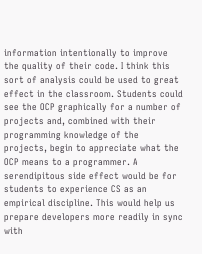information intentionally to improve the quality of their code. I think this sort of analysis could be used to great effect in the classroom. Students could see the OCP graphically for a number of projects and, combined with their programming knowledge of the projects, begin to appreciate what the OCP means to a programmer. A serendipitous side effect would be for students to experience CS as an empirical discipline. This would help us prepare developers more readily in sync with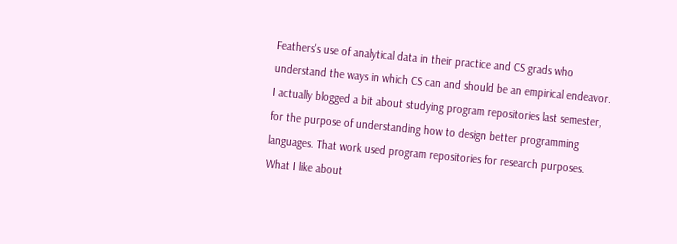Feathers's use of analytical data in their practice and CS grads who understand the ways in which CS can and should be an empirical endeavor. I actually blogged a bit about studying program repositories last semester, for the purpose of understanding how to design better programming languages. That work used program repositories for research purposes. What I like about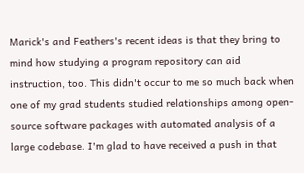Marick's and Feathers's recent ideas is that they bring to mind how studying a program repository can aid instruction, too. This didn't occur to me so much back when one of my grad students studied relationships among open-source software packages with automated analysis of a large codebase. I'm glad to have received a push in that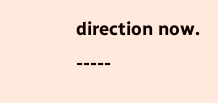direction now. -----